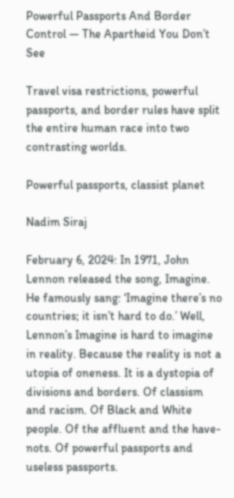Powerful Passports And Border Control — The Apartheid You Don’t See

Travel visa restrictions, powerful passports, and border rules have split the entire human race into two contrasting worlds.

Powerful passports, classist planet

Nadim Siraj

February 6, 2024: In 1971, John Lennon released the song, Imagine. He famously sang: ‘Imagine there’s no countries; it isn’t hard to do.’ Well, Lennon’s Imagine is hard to imagine in reality. Because the reality is not a utopia of oneness. It is a dystopia of divisions and borders. Of classism and racism. Of Black and White people. Of the affluent and the have-nots. Of powerful passports and useless passports.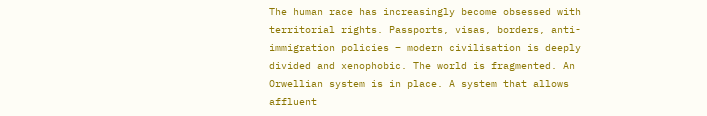The human race has increasingly become obsessed with territorial rights. Passports, visas, borders, anti-immigration policies – modern civilisation is deeply divided and xenophobic. The world is fragmented. An Orwellian system is in place. A system that allows affluent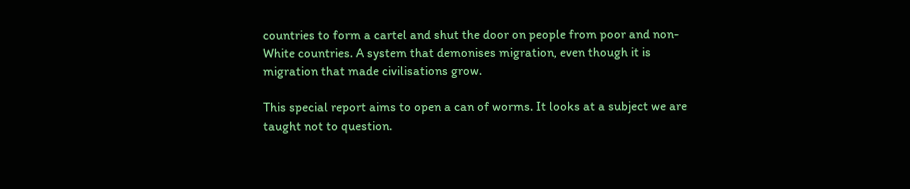countries to form a cartel and shut the door on people from poor and non-White countries. A system that demonises migration, even though it is migration that made civilisations grow.

This special report aims to open a can of worms. It looks at a subject we are taught not to question.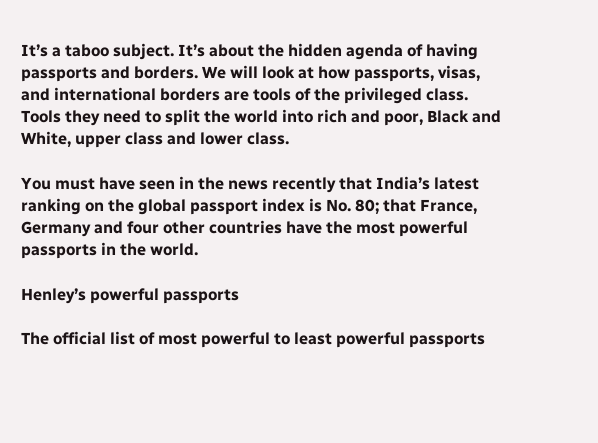It’s a taboo subject. It’s about the hidden agenda of having passports and borders. We will look at how passports, visas, and international borders are tools of the privileged class. Tools they need to split the world into rich and poor, Black and White, upper class and lower class.

You must have seen in the news recently that India’s latest ranking on the global passport index is No. 80; that France, Germany and four other countries have the most powerful passports in the world.

Henley’s powerful passports

The official list of most powerful to least powerful passports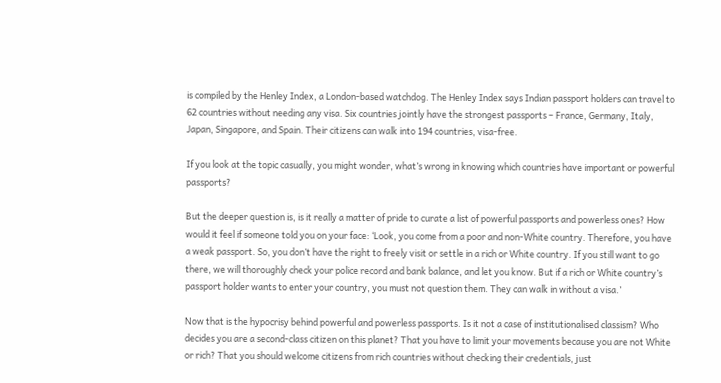is compiled by the Henley Index, a London-based watchdog. The Henley Index says Indian passport holders can travel to 62 countries without needing any visa. Six countries jointly have the strongest passports – France, Germany, Italy, Japan, Singapore, and Spain. Their citizens can walk into 194 countries, visa-free.

If you look at the topic casually, you might wonder, what’s wrong in knowing which countries have important or powerful passports?

But the deeper question is, is it really a matter of pride to curate a list of powerful passports and powerless ones? How would it feel if someone told you on your face: ‘Look, you come from a poor and non-White country. Therefore, you have a weak passport. So, you don’t have the right to freely visit or settle in a rich or White country. If you still want to go there, we will thoroughly check your police record and bank balance, and let you know. But if a rich or White country’s passport holder wants to enter your country, you must not question them. They can walk in without a visa.’

Now that is the hypocrisy behind powerful and powerless passports. Is it not a case of institutionalised classism? Who decides you are a second-class citizen on this planet? That you have to limit your movements because you are not White or rich? That you should welcome citizens from rich countries without checking their credentials, just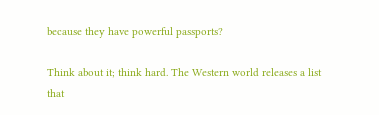because they have powerful passports?

Think about it; think hard. The Western world releases a list that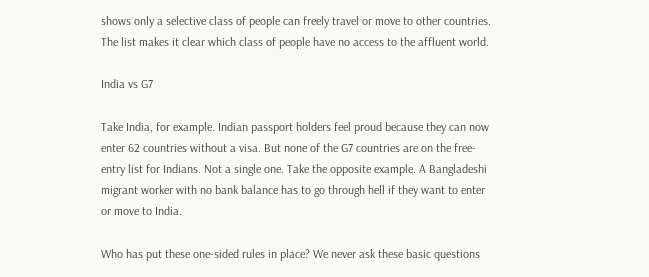shows only a selective class of people can freely travel or move to other countries. The list makes it clear which class of people have no access to the affluent world.

India vs G7

Take India, for example. Indian passport holders feel proud because they can now enter 62 countries without a visa. But none of the G7 countries are on the free-entry list for Indians. Not a single one. Take the opposite example. A Bangladeshi migrant worker with no bank balance has to go through hell if they want to enter or move to India.

Who has put these one-sided rules in place? We never ask these basic questions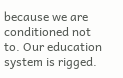because we are conditioned not to. Our education system is rigged.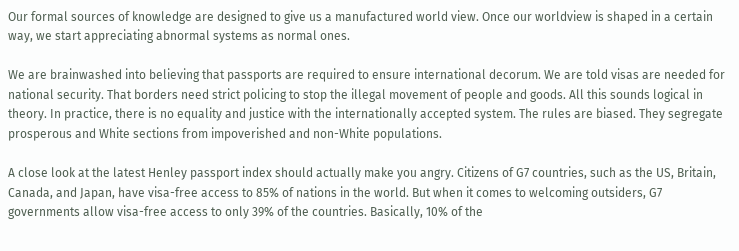Our formal sources of knowledge are designed to give us a manufactured world view. Once our worldview is shaped in a certain way, we start appreciating abnormal systems as normal ones.

We are brainwashed into believing that passports are required to ensure international decorum. We are told visas are needed for national security. That borders need strict policing to stop the illegal movement of people and goods. All this sounds logical in theory. In practice, there is no equality and justice with the internationally accepted system. The rules are biased. They segregate prosperous and White sections from impoverished and non-White populations.

A close look at the latest Henley passport index should actually make you angry. Citizens of G7 countries, such as the US, Britain, Canada, and Japan, have visa-free access to 85% of nations in the world. But when it comes to welcoming outsiders, G7 governments allow visa-free access to only 39% of the countries. Basically, 10% of the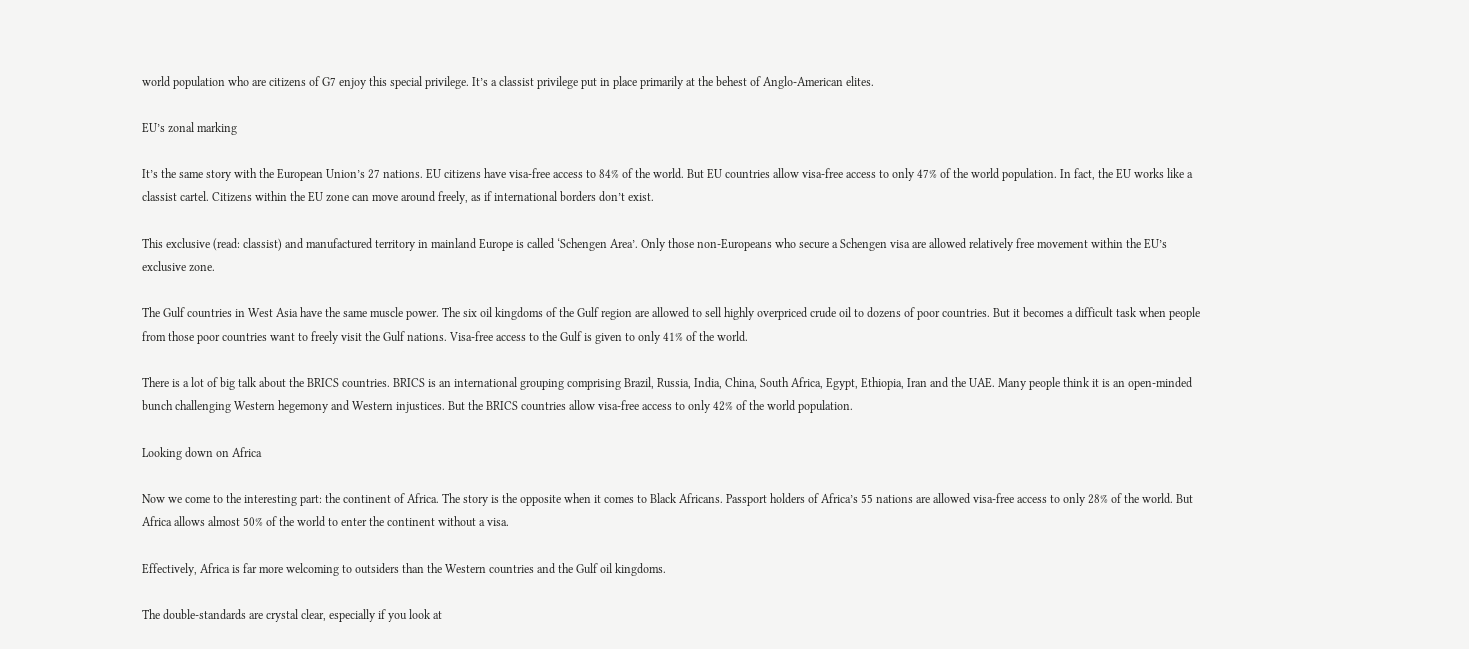world population who are citizens of G7 enjoy this special privilege. It’s a classist privilege put in place primarily at the behest of Anglo-American elites.

EU’s zonal marking

It’s the same story with the European Union’s 27 nations. EU citizens have visa-free access to 84% of the world. But EU countries allow visa-free access to only 47% of the world population. In fact, the EU works like a classist cartel. Citizens within the EU zone can move around freely, as if international borders don’t exist.

This exclusive (read: classist) and manufactured territory in mainland Europe is called ‘Schengen Area’. Only those non-Europeans who secure a Schengen visa are allowed relatively free movement within the EU’s exclusive zone.

The Gulf countries in West Asia have the same muscle power. The six oil kingdoms of the Gulf region are allowed to sell highly overpriced crude oil to dozens of poor countries. But it becomes a difficult task when people from those poor countries want to freely visit the Gulf nations. Visa-free access to the Gulf is given to only 41% of the world.

There is a lot of big talk about the BRICS countries. BRICS is an international grouping comprising Brazil, Russia, India, China, South Africa, Egypt, Ethiopia, Iran and the UAE. Many people think it is an open-minded bunch challenging Western hegemony and Western injustices. But the BRICS countries allow visa-free access to only 42% of the world population.

Looking down on Africa

Now we come to the interesting part: the continent of Africa. The story is the opposite when it comes to Black Africans. Passport holders of Africa’s 55 nations are allowed visa-free access to only 28% of the world. But Africa allows almost 50% of the world to enter the continent without a visa.

Effectively, Africa is far more welcoming to outsiders than the Western countries and the Gulf oil kingdoms.

The double-standards are crystal clear, especially if you look at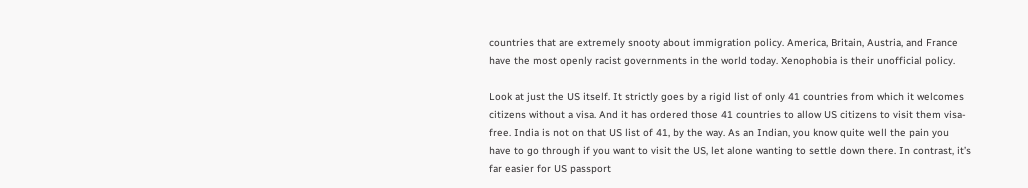countries that are extremely snooty about immigration policy. America, Britain, Austria, and France have the most openly racist governments in the world today. Xenophobia is their unofficial policy.

Look at just the US itself. It strictly goes by a rigid list of only 41 countries from which it welcomes citizens without a visa. And it has ordered those 41 countries to allow US citizens to visit them visa-free. India is not on that US list of 41, by the way. As an Indian, you know quite well the pain you have to go through if you want to visit the US, let alone wanting to settle down there. In contrast, it’s far easier for US passport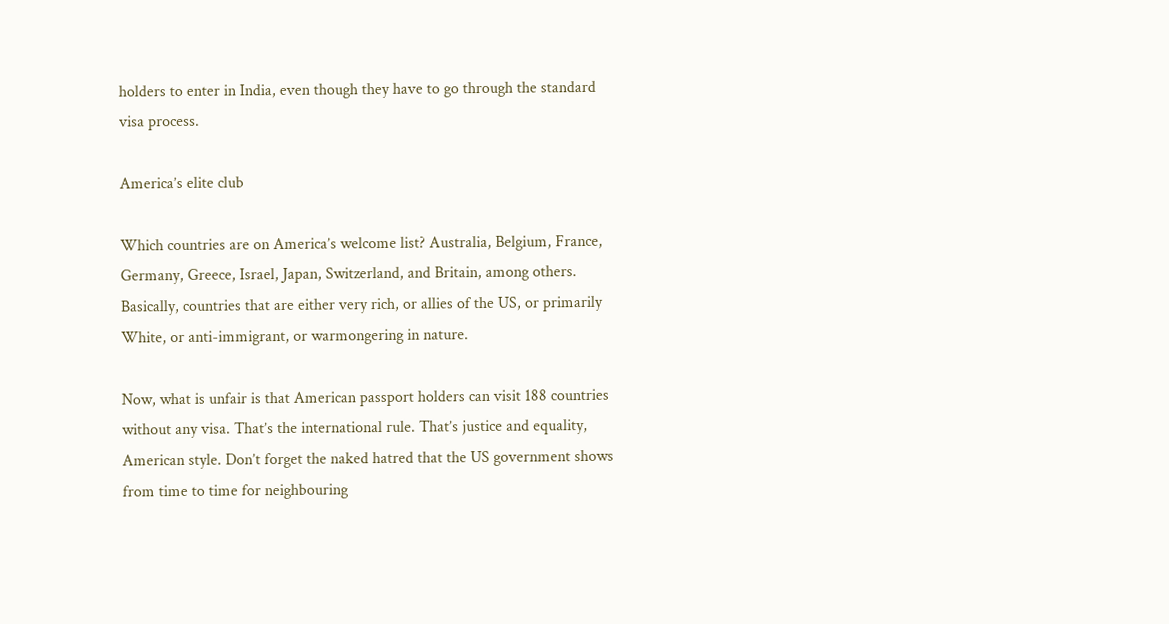holders to enter in India, even though they have to go through the standard visa process.

America’s elite club

Which countries are on America’s welcome list? Australia, Belgium, France, Germany, Greece, Israel, Japan, Switzerland, and Britain, among others. Basically, countries that are either very rich, or allies of the US, or primarily White, or anti-immigrant, or warmongering in nature.

Now, what is unfair is that American passport holders can visit 188 countries without any visa. That’s the international rule. That’s justice and equality, American style. Don’t forget the naked hatred that the US government shows from time to time for neighbouring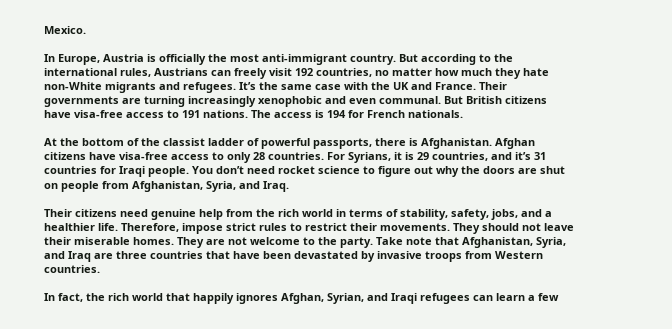Mexico.

In Europe, Austria is officially the most anti-immigrant country. But according to the international rules, Austrians can freely visit 192 countries, no matter how much they hate non-White migrants and refugees. It’s the same case with the UK and France. Their governments are turning increasingly xenophobic and even communal. But British citizens have visa-free access to 191 nations. The access is 194 for French nationals.

At the bottom of the classist ladder of powerful passports, there is Afghanistan. Afghan citizens have visa-free access to only 28 countries. For Syrians, it is 29 countries, and it’s 31 countries for Iraqi people. You don’t need rocket science to figure out why the doors are shut on people from Afghanistan, Syria, and Iraq.

Their citizens need genuine help from the rich world in terms of stability, safety, jobs, and a healthier life. Therefore, impose strict rules to restrict their movements. They should not leave their miserable homes. They are not welcome to the party. Take note that Afghanistan, Syria, and Iraq are three countries that have been devastated by invasive troops from Western countries.

In fact, the rich world that happily ignores Afghan, Syrian, and Iraqi refugees can learn a few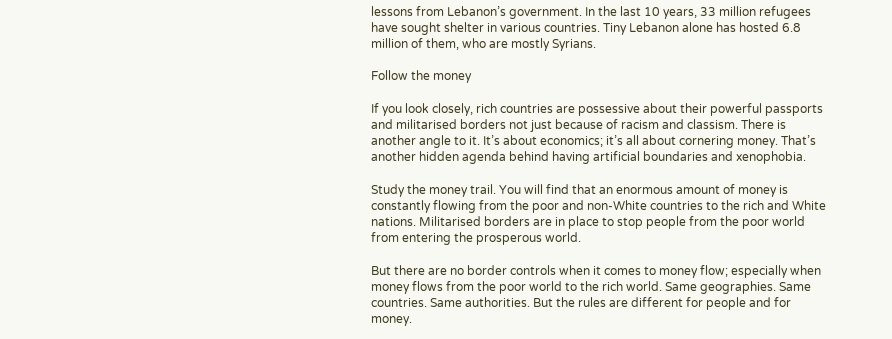lessons from Lebanon’s government. In the last 10 years, 33 million refugees have sought shelter in various countries. Tiny Lebanon alone has hosted 6.8 million of them, who are mostly Syrians.

Follow the money

If you look closely, rich countries are possessive about their powerful passports and militarised borders not just because of racism and classism. There is another angle to it. It’s about economics; it’s all about cornering money. That’s another hidden agenda behind having artificial boundaries and xenophobia.

Study the money trail. You will find that an enormous amount of money is constantly flowing from the poor and non-White countries to the rich and White nations. Militarised borders are in place to stop people from the poor world from entering the prosperous world.

But there are no border controls when it comes to money flow; especially when money flows from the poor world to the rich world. Same geographies. Same countries. Same authorities. But the rules are different for people and for money.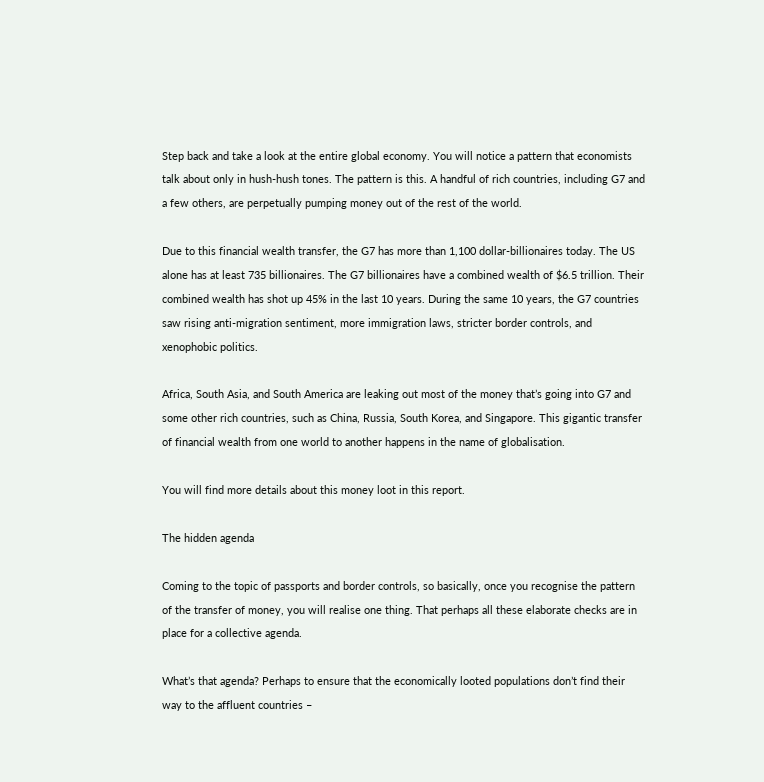Step back and take a look at the entire global economy. You will notice a pattern that economists talk about only in hush-hush tones. The pattern is this. A handful of rich countries, including G7 and a few others, are perpetually pumping money out of the rest of the world.

Due to this financial wealth transfer, the G7 has more than 1,100 dollar-billionaires today. The US alone has at least 735 billionaires. The G7 billionaires have a combined wealth of $6.5 trillion. Their combined wealth has shot up 45% in the last 10 years. During the same 10 years, the G7 countries saw rising anti-migration sentiment, more immigration laws, stricter border controls, and xenophobic politics.

Africa, South Asia, and South America are leaking out most of the money that’s going into G7 and some other rich countries, such as China, Russia, South Korea, and Singapore. This gigantic transfer of financial wealth from one world to another happens in the name of globalisation.

You will find more details about this money loot in this report.

The hidden agenda

Coming to the topic of passports and border controls, so basically, once you recognise the pattern of the transfer of money, you will realise one thing. That perhaps all these elaborate checks are in place for a collective agenda.

What’s that agenda? Perhaps to ensure that the economically looted populations don’t find their way to the affluent countries –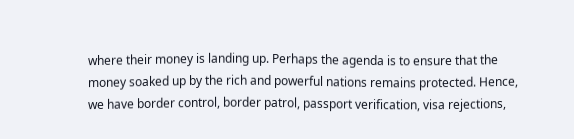where their money is landing up. Perhaps the agenda is to ensure that the money soaked up by the rich and powerful nations remains protected. Hence, we have border control, border patrol, passport verification, visa rejections,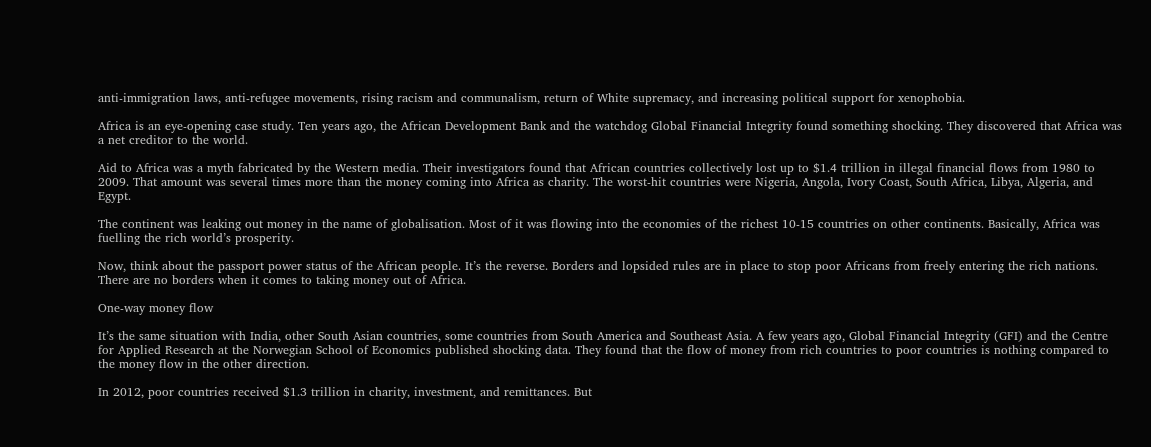anti-immigration laws, anti-refugee movements, rising racism and communalism, return of White supremacy, and increasing political support for xenophobia.

Africa is an eye-opening case study. Ten years ago, the African Development Bank and the watchdog Global Financial Integrity found something shocking. They discovered that Africa was a net creditor to the world.

Aid to Africa was a myth fabricated by the Western media. Their investigators found that African countries collectively lost up to $1.4 trillion in illegal financial flows from 1980 to 2009. That amount was several times more than the money coming into Africa as charity. The worst-hit countries were Nigeria, Angola, Ivory Coast, South Africa, Libya, Algeria, and Egypt.

The continent was leaking out money in the name of globalisation. Most of it was flowing into the economies of the richest 10-15 countries on other continents. Basically, Africa was fuelling the rich world’s prosperity.

Now, think about the passport power status of the African people. It’s the reverse. Borders and lopsided rules are in place to stop poor Africans from freely entering the rich nations. There are no borders when it comes to taking money out of Africa.

One-way money flow

It’s the same situation with India, other South Asian countries, some countries from South America and Southeast Asia. A few years ago, Global Financial Integrity (GFI) and the Centre for Applied Research at the Norwegian School of Economics published shocking data. They found that the flow of money from rich countries to poor countries is nothing compared to the money flow in the other direction.

In 2012, poor countries received $1.3 trillion in charity, investment, and remittances. But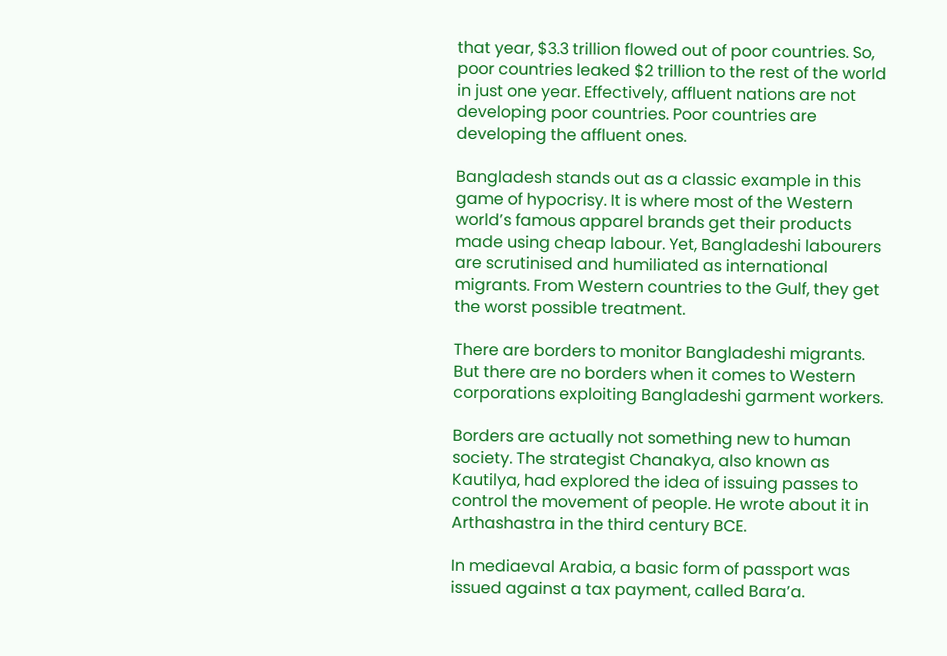that year, $3.3 trillion flowed out of poor countries. So, poor countries leaked $2 trillion to the rest of the world in just one year. Effectively, affluent nations are not developing poor countries. Poor countries are developing the affluent ones.

Bangladesh stands out as a classic example in this game of hypocrisy. It is where most of the Western world’s famous apparel brands get their products made using cheap labour. Yet, Bangladeshi labourers are scrutinised and humiliated as international migrants. From Western countries to the Gulf, they get the worst possible treatment.

There are borders to monitor Bangladeshi migrants. But there are no borders when it comes to Western corporations exploiting Bangladeshi garment workers.

Borders are actually not something new to human society. The strategist Chanakya, also known as Kautilya, had explored the idea of issuing passes to control the movement of people. He wrote about it in Arthashastra in the third century BCE.

In mediaeval Arabia, a basic form of passport was issued against a tax payment, called Bara’a.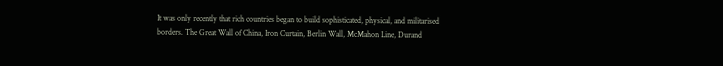It was only recently that rich countries began to build sophisticated, physical, and militarised borders. The Great Wall of China, Iron Curtain, Berlin Wall, McMahon Line, Durand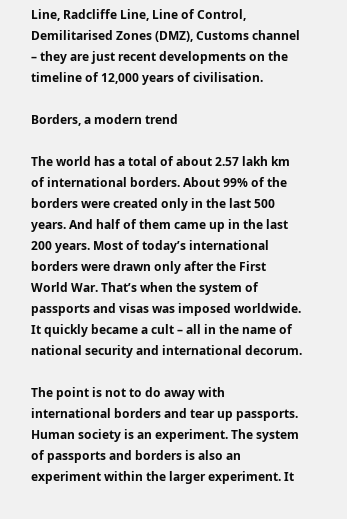Line, Radcliffe Line, Line of Control, Demilitarised Zones (DMZ), Customs channel – they are just recent developments on the timeline of 12,000 years of civilisation.

Borders, a modern trend

The world has a total of about 2.57 lakh km of international borders. About 99% of the borders were created only in the last 500 years. And half of them came up in the last 200 years. Most of today’s international borders were drawn only after the First World War. That’s when the system of passports and visas was imposed worldwide. It quickly became a cult – all in the name of national security and international decorum.

The point is not to do away with international borders and tear up passports. Human society is an experiment. The system of passports and borders is also an experiment within the larger experiment. It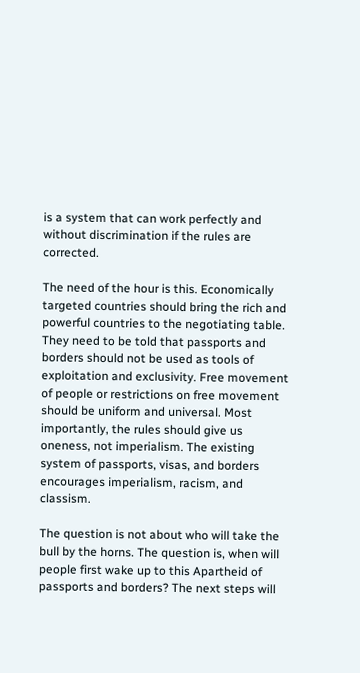is a system that can work perfectly and without discrimination if the rules are corrected.

The need of the hour is this. Economically targeted countries should bring the rich and powerful countries to the negotiating table. They need to be told that passports and borders should not be used as tools of exploitation and exclusivity. Free movement of people or restrictions on free movement should be uniform and universal. Most importantly, the rules should give us oneness, not imperialism. The existing system of passports, visas, and borders encourages imperialism, racism, and classism.

The question is not about who will take the bull by the horns. The question is, when will people first wake up to this Apartheid of passports and borders? The next steps will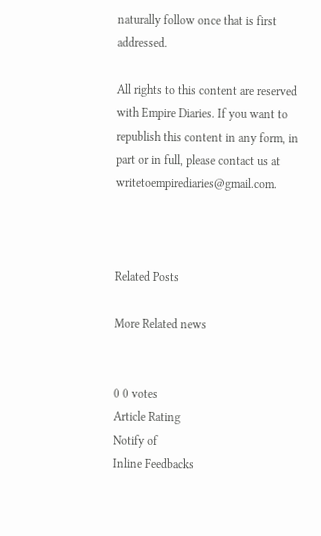naturally follow once that is first addressed.

All rights to this content are reserved with Empire Diaries. If you want to republish this content in any form, in part or in full, please contact us at writetoempirediaries@gmail.com.



Related Posts

More Related news


0 0 votes
Article Rating
Notify of
Inline Feedbacks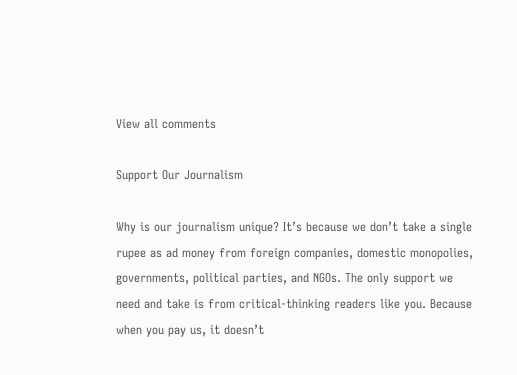View all comments

Support Our Journalism

Why is our journalism unique? It’s because we don’t take a single rupee as ad money from foreign companies, domestic monopolies, governments, political parties, and NGOs. The only support we need and take is from critical-thinking readers like you. Because when you pay us, it doesn’t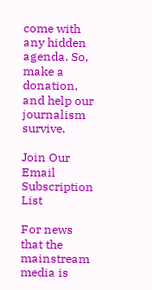come with any hidden agenda. So, make a donation, and help our journalism survive.

Join Our Email Subscription List

For news that the mainstream media is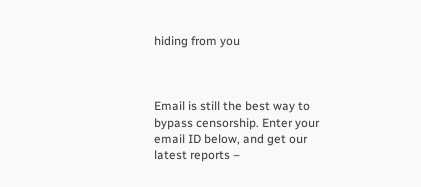hiding from you



Email is still the best way to bypass censorship. Enter your email ID below, and get our latest reports –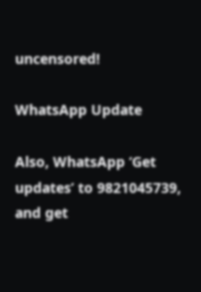uncensored!

WhatsApp Update

Also, WhatsApp ‘Get updates’ to 9821045739, and get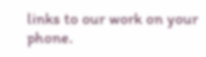links to our work on your phone.